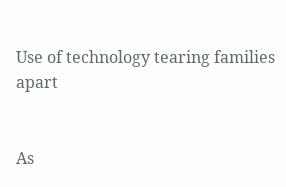Use of technology tearing families apart


As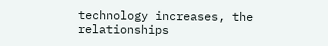technology increases, the relationships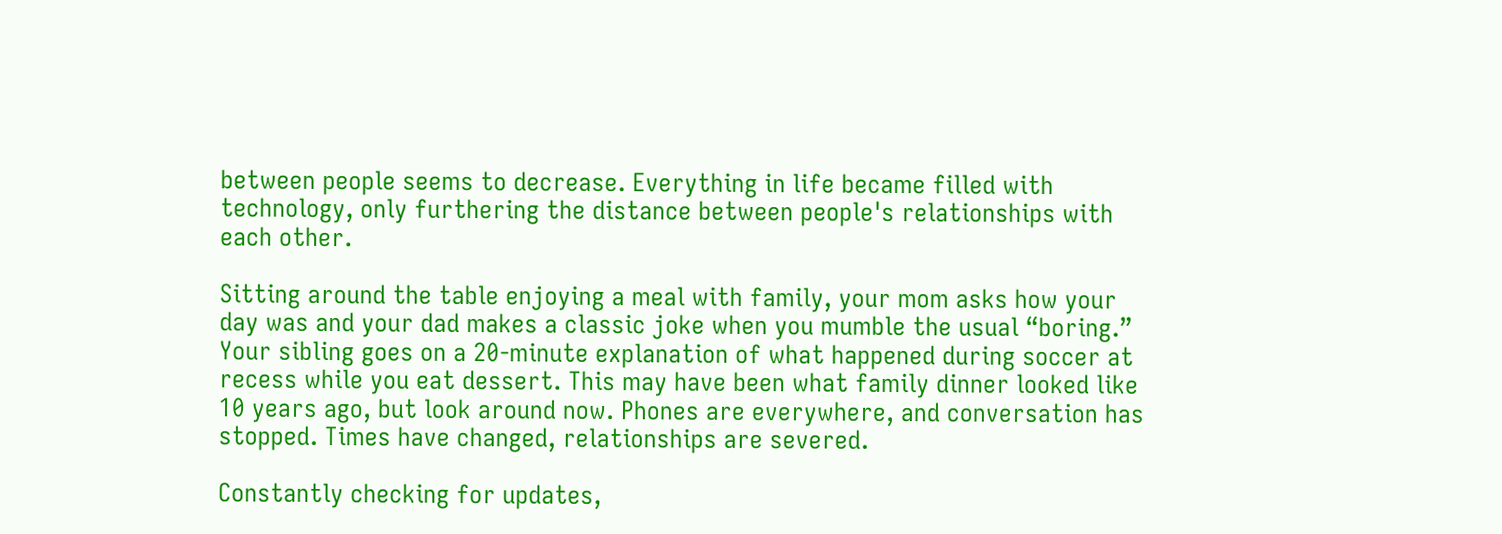between people seems to decrease. Everything in life became filled with technology, only furthering the distance between people's relationships with each other.

Sitting around the table enjoying a meal with family, your mom asks how your day was and your dad makes a classic joke when you mumble the usual “boring.” Your sibling goes on a 20-minute explanation of what happened during soccer at recess while you eat dessert. This may have been what family dinner looked like 10 years ago, but look around now. Phones are everywhere, and conversation has stopped. Times have changed, relationships are severed.

Constantly checking for updates,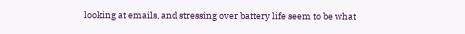looking at emails, and stressing over battery life seem to be what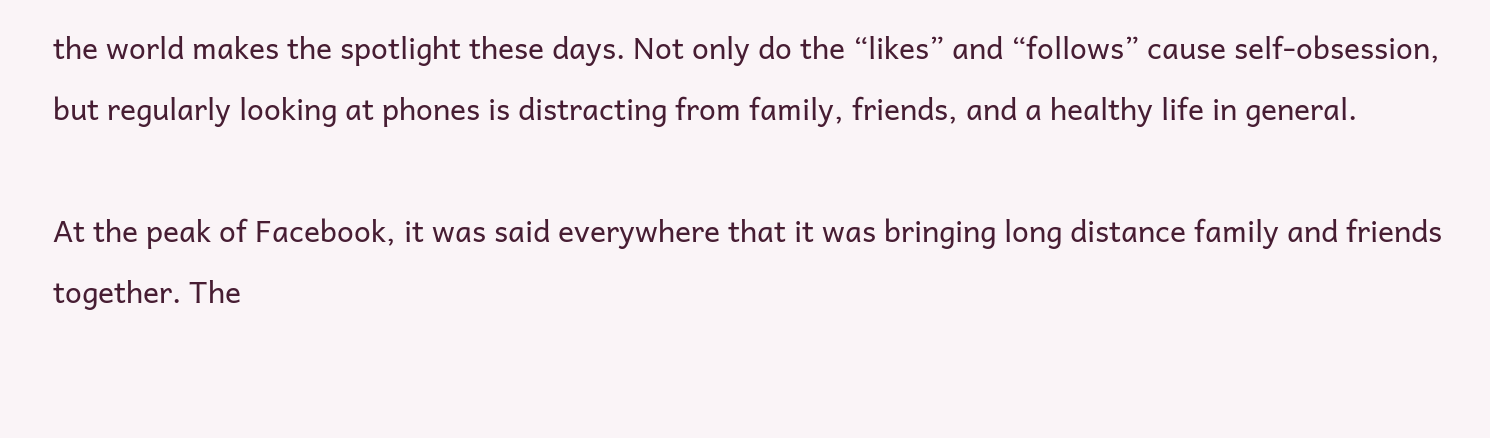the world makes the spotlight these days. Not only do the “likes” and “follows” cause self-obsession, but regularly looking at phones is distracting from family, friends, and a healthy life in general.

At the peak of Facebook, it was said everywhere that it was bringing long distance family and friends together. The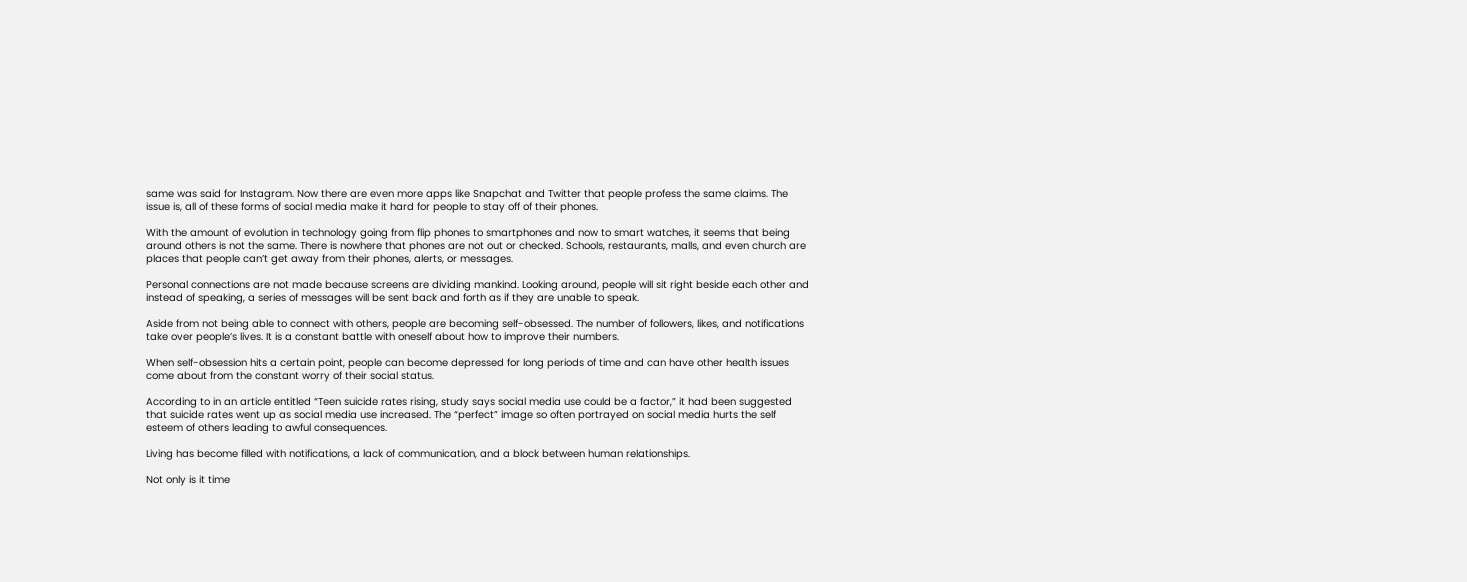same was said for Instagram. Now there are even more apps like Snapchat and Twitter that people profess the same claims. The issue is, all of these forms of social media make it hard for people to stay off of their phones.

With the amount of evolution in technology going from flip phones to smartphones and now to smart watches, it seems that being around others is not the same. There is nowhere that phones are not out or checked. Schools, restaurants, malls, and even church are places that people can’t get away from their phones, alerts, or messages.

Personal connections are not made because screens are dividing mankind. Looking around, people will sit right beside each other and instead of speaking, a series of messages will be sent back and forth as if they are unable to speak.

Aside from not being able to connect with others, people are becoming self-obsessed. The number of followers, likes, and notifications take over people’s lives. It is a constant battle with oneself about how to improve their numbers.

When self-obsession hits a certain point, people can become depressed for long periods of time and can have other health issues come about from the constant worry of their social status.

According to in an article entitled “Teen suicide rates rising, study says social media use could be a factor,” it had been suggested that suicide rates went up as social media use increased. The “perfect” image so often portrayed on social media hurts the self esteem of others leading to awful consequences.

Living has become filled with notifications, a lack of communication, and a block between human relationships.

Not only is it time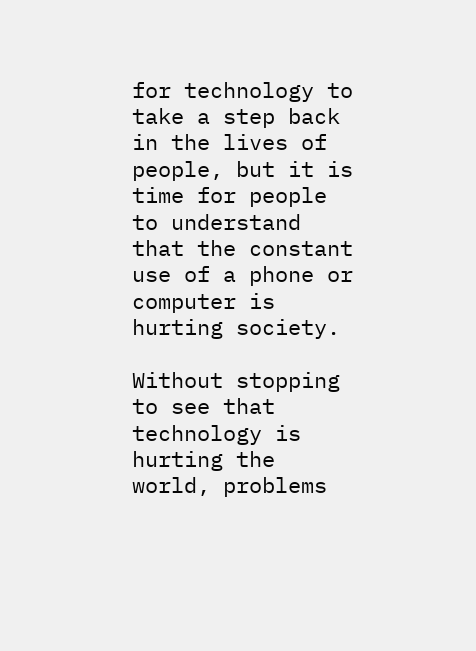for technology to take a step back in the lives of people, but it is time for people to understand that the constant use of a phone or computer is hurting society.

Without stopping to see that technology is hurting the world, problems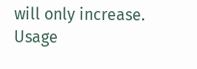will only increase. Usage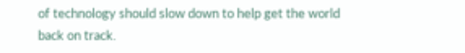of technology should slow down to help get the world back on track.